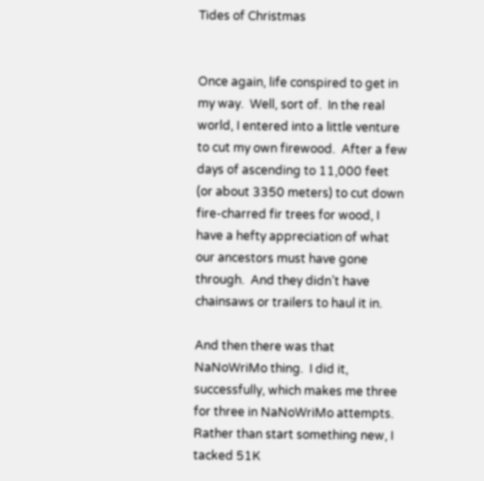Tides of Christmas


Once again, life conspired to get in my way.  Well, sort of.  In the real world, I entered into a little venture to cut my own firewood.  After a few days of ascending to 11,000 feet (or about 3350 meters) to cut down fire-charred fir trees for wood, I have a hefty appreciation of what our ancestors must have gone through.  And they didn’t have chainsaws or trailers to haul it in.

And then there was that NaNoWriMo thing.  I did it, successfully, which makes me three for three in NaNoWriMo attempts.  Rather than start something new, I tacked 51K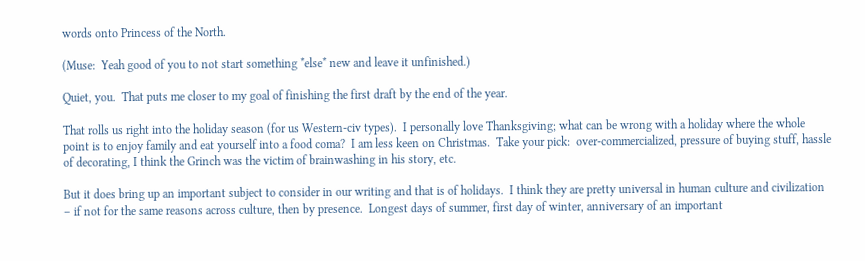words onto Princess of the North.

(Muse:  Yeah good of you to not start something *else* new and leave it unfinished.)

Quiet, you.  That puts me closer to my goal of finishing the first draft by the end of the year.

That rolls us right into the holiday season (for us Western-civ types).  I personally love Thanksgiving; what can be wrong with a holiday where the whole point is to enjoy family and eat yourself into a food coma?  I am less keen on Christmas.  Take your pick:  over-commercialized, pressure of buying stuff, hassle of decorating, I think the Grinch was the victim of brainwashing in his story, etc.

But it does bring up an important subject to consider in our writing and that is of holidays.  I think they are pretty universal in human culture and civilization – if not for the same reasons across culture, then by presence.  Longest days of summer, first day of winter, anniversary of an important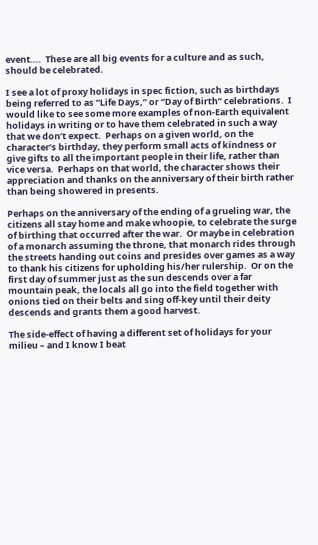event….  These are all big events for a culture and as such, should be celebrated.

I see a lot of proxy holidays in spec fiction, such as birthdays being referred to as “Life Days,” or “Day of Birth” celebrations.  I would like to see some more examples of non-Earth equivalent holidays in writing or to have them celebrated in such a way that we don’t expect.  Perhaps on a given world, on the character’s birthday, they perform small acts of kindness or give gifts to all the important people in their life, rather than vice versa.  Perhaps on that world, the character shows their appreciation and thanks on the anniversary of their birth rather than being showered in presents.

Perhaps on the anniversary of the ending of a grueling war, the citizens all stay home and make whoopie, to celebrate the surge of birthing that occurred after the war.  Or maybe in celebration of a monarch assuming the throne, that monarch rides through the streets handing out coins and presides over games as a way to thank his citizens for upholding his/her rulership.  Or on the first day of summer just as the sun descends over a far mountain peak, the locals all go into the field together with onions tied on their belts and sing off-key until their deity descends and grants them a good harvest.

The side-effect of having a different set of holidays for your milieu – and I know I beat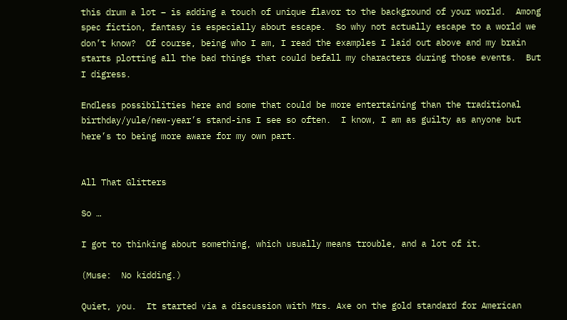this drum a lot – is adding a touch of unique flavor to the background of your world.  Among spec fiction, fantasy is especially about escape.  So why not actually escape to a world we don’t know?  Of course, being who I am, I read the examples I laid out above and my brain starts plotting all the bad things that could befall my characters during those events.  But I digress.

Endless possibilities here and some that could be more entertaining than the traditional birthday/yule/new-year’s stand-ins I see so often.  I know, I am as guilty as anyone but here’s to being more aware for my own part.


All That Glitters

So …

I got to thinking about something, which usually means trouble, and a lot of it.

(Muse:  No kidding.)

Quiet, you.  It started via a discussion with Mrs. Axe on the gold standard for American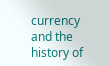currency and the history of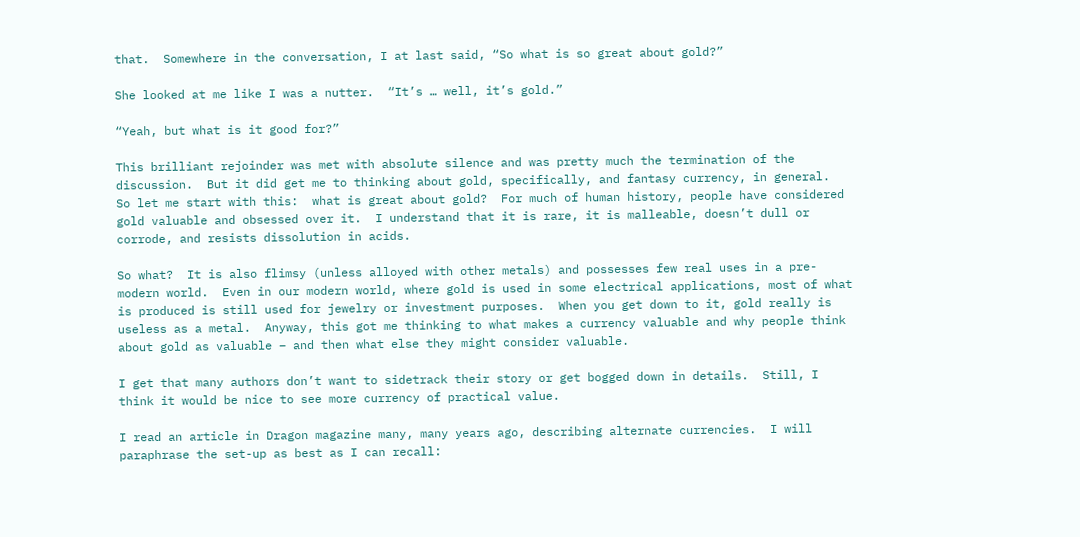that.  Somewhere in the conversation, I at last said, “So what is so great about gold?”

She looked at me like I was a nutter.  “It’s … well, it’s gold.”

“Yeah, but what is it good for?”

This brilliant rejoinder was met with absolute silence and was pretty much the termination of the discussion.  But it did get me to thinking about gold, specifically, and fantasy currency, in general.  So let me start with this:  what is great about gold?  For much of human history, people have considered gold valuable and obsessed over it.  I understand that it is rare, it is malleable, doesn’t dull or corrode, and resists dissolution in acids.

So what?  It is also flimsy (unless alloyed with other metals) and possesses few real uses in a pre-modern world.  Even in our modern world, where gold is used in some electrical applications, most of what is produced is still used for jewelry or investment purposes.  When you get down to it, gold really is useless as a metal.  Anyway, this got me thinking to what makes a currency valuable and why people think about gold as valuable – and then what else they might consider valuable.

I get that many authors don’t want to sidetrack their story or get bogged down in details.  Still, I think it would be nice to see more currency of practical value.

I read an article in Dragon magazine many, many years ago, describing alternate currencies.  I will paraphrase the set-up as best as I can recall: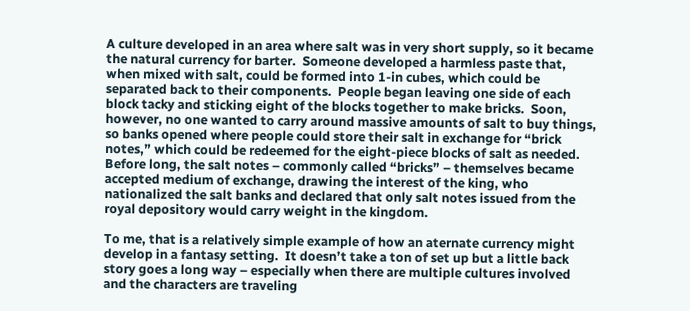A culture developed in an area where salt was in very short supply, so it became the natural currency for barter.  Someone developed a harmless paste that, when mixed with salt, could be formed into 1-in cubes, which could be separated back to their components.  People began leaving one side of each block tacky and sticking eight of the blocks together to make bricks.  Soon, however, no one wanted to carry around massive amounts of salt to buy things, so banks opened where people could store their salt in exchange for “brick notes,” which could be redeemed for the eight-piece blocks of salt as needed.  Before long, the salt notes – commonly called “bricks” – themselves became accepted medium of exchange, drawing the interest of the king, who nationalized the salt banks and declared that only salt notes issued from the royal depository would carry weight in the kingdom.

To me, that is a relatively simple example of how an aternate currency might develop in a fantasy setting.  It doesn’t take a ton of set up but a little back story goes a long way – especially when there are multiple cultures involved and the characters are traveling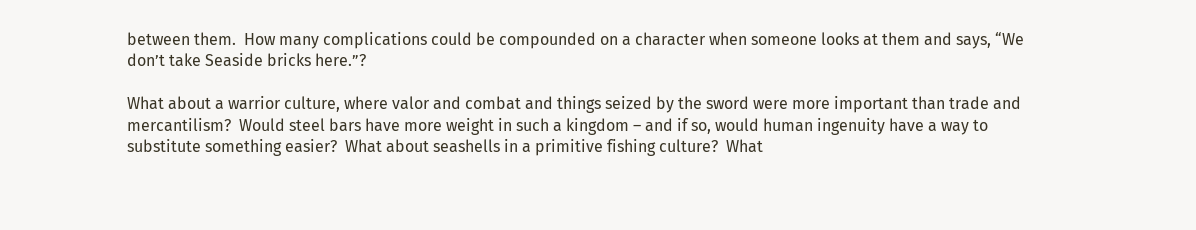between them.  How many complications could be compounded on a character when someone looks at them and says, “We don’t take Seaside bricks here.”?

What about a warrior culture, where valor and combat and things seized by the sword were more important than trade and mercantilism?  Would steel bars have more weight in such a kingdom – and if so, would human ingenuity have a way to substitute something easier?  What about seashells in a primitive fishing culture?  What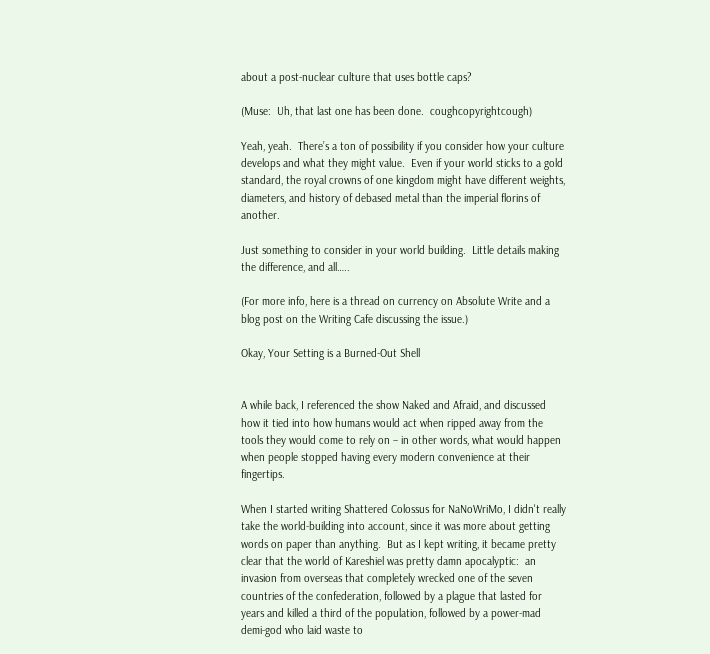about a post-nuclear culture that uses bottle caps?

(Muse:  Uh, that last one has been done.  coughcopyrightcough)

Yeah, yeah.  There’s a ton of possibility if you consider how your culture develops and what they might value.  Even if your world sticks to a gold standard, the royal crowns of one kingdom might have different weights, diameters, and history of debased metal than the imperial florins of another.

Just something to consider in your world building.  Little details making the difference, and all…..

(For more info, here is a thread on currency on Absolute Write and a blog post on the Writing Cafe discussing the issue.)

Okay, Your Setting is a Burned-Out Shell


A while back, I referenced the show Naked and Afraid, and discussed how it tied into how humans would act when ripped away from the tools they would come to rely on – in other words, what would happen when people stopped having every modern convenience at their fingertips.

When I started writing Shattered Colossus for NaNoWriMo, I didn't really take the world-building into account, since it was more about getting words on paper than anything.  But as I kept writing, it became pretty clear that the world of Kareshiel was pretty damn apocalyptic:  an invasion from overseas that completely wrecked one of the seven countries of the confederation, followed by a plague that lasted for years and killed a third of the population, followed by a power-mad demi-god who laid waste to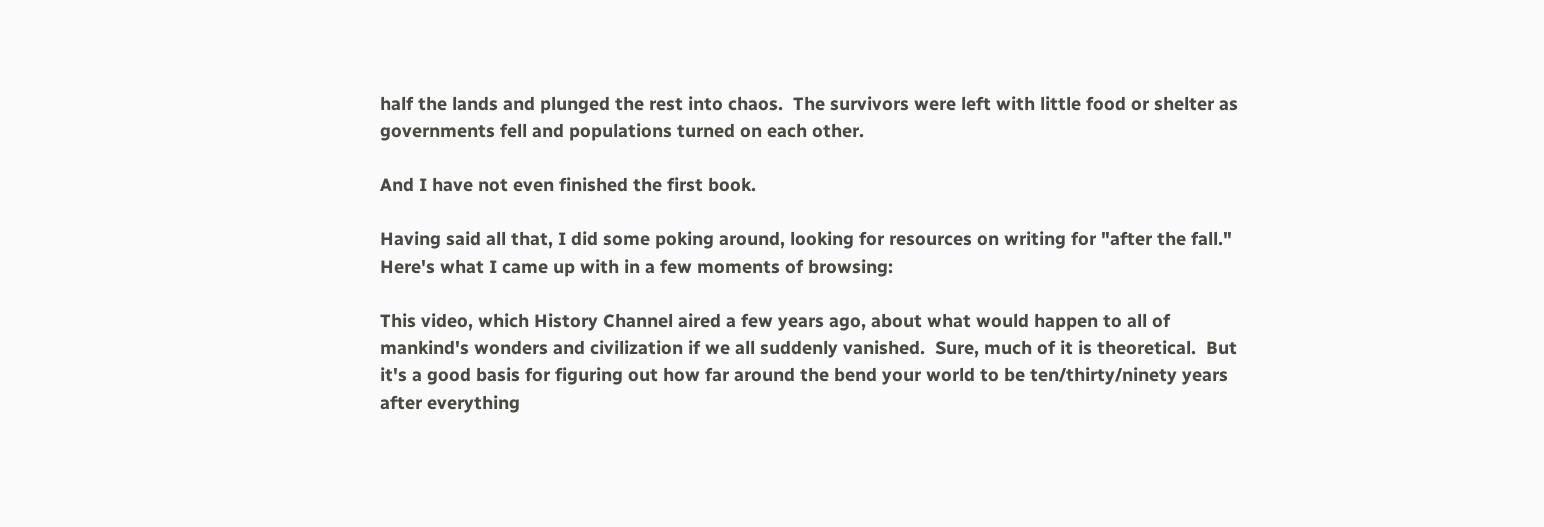half the lands and plunged the rest into chaos.  The survivors were left with little food or shelter as governments fell and populations turned on each other.

And I have not even finished the first book.

Having said all that, I did some poking around, looking for resources on writing for "after the fall."  Here's what I came up with in a few moments of browsing:

This video, which History Channel aired a few years ago, about what would happen to all of mankind's wonders and civilization if we all suddenly vanished.  Sure, much of it is theoretical.  But it's a good basis for figuring out how far around the bend your world to be ten/thirty/ninety years after everything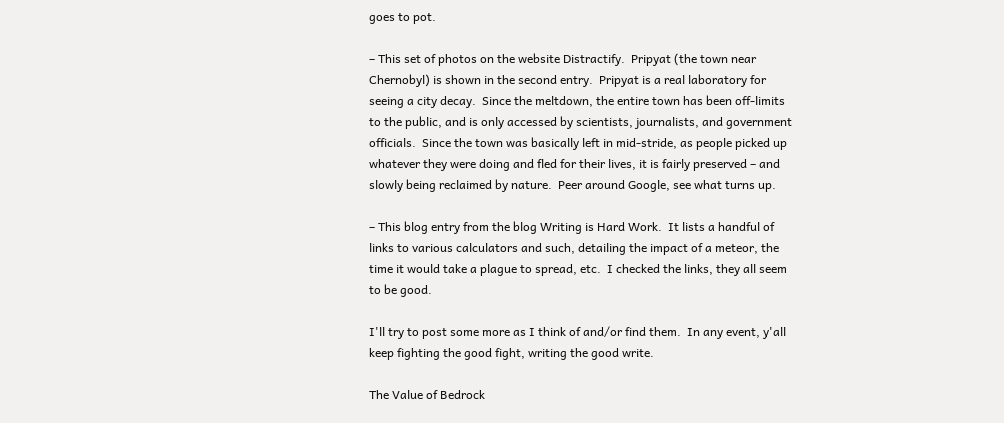goes to pot.

– This set of photos on the website Distractify.  Pripyat (the town near Chernobyl) is shown in the second entry.  Pripyat is a real laboratory for seeing a city decay.  Since the meltdown, the entire town has been off-limits to the public, and is only accessed by scientists, journalists, and government officials.  Since the town was basically left in mid-stride, as people picked up whatever they were doing and fled for their lives, it is fairly preserved – and slowly being reclaimed by nature.  Peer around Google, see what turns up.

– This blog entry from the blog Writing is Hard Work.  It lists a handful of links to various calculators and such, detailing the impact of a meteor, the time it would take a plague to spread, etc.  I checked the links, they all seem to be good.

I'll try to post some more as I think of and/or find them.  In any event, y'all keep fighting the good fight, writing the good write.

The Value of Bedrock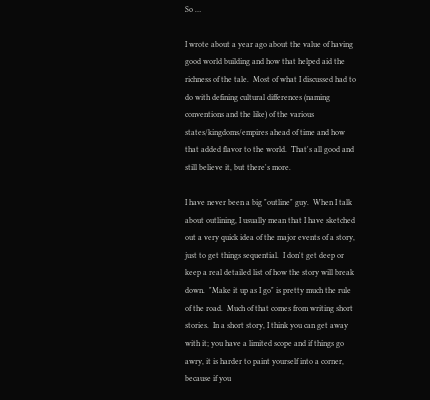So …

I wrote about a year ago about the value of having good world building and how that helped aid the richness of the tale.  Most of what I discussed had to do with defining cultural differences (naming conventions and the like) of the various states/kingdoms/empires ahead of time and how that added flavor to the world.  That's all good and still believe it, but there's more.

I have never been a big "outline" guy.  When I talk about outlining, I usually mean that I have sketched out a very quick idea of the major events of a story, just to get things sequential.  I don't get deep or keep a real detailed list of how the story will break down.  "Make it up as I go" is pretty much the rule of the road.  Much of that comes from writing short stories.  In a short story, I think you can get away with it; you have a limited scope and if things go awry, it is harder to paint yourself into a corner, because if you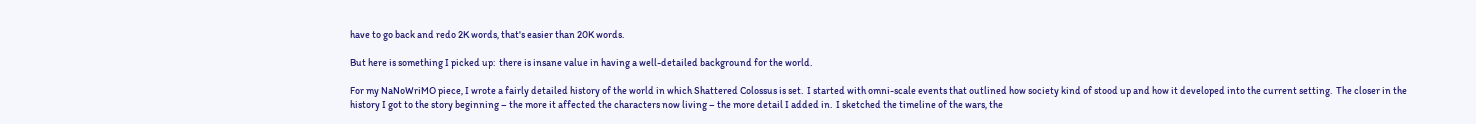have to go back and redo 2K words, that's easier than 20K words.

But here is something I picked up:  there is insane value in having a well-detailed background for the world.

For my NaNoWriMO piece, I wrote a fairly detailed history of the world in which Shattered Colossus is set.  I started with omni-scale events that outlined how society kind of stood up and how it developed into the current setting.  The closer in the history I got to the story beginning – the more it affected the characters now living – the more detail I added in.  I sketched the timeline of the wars, the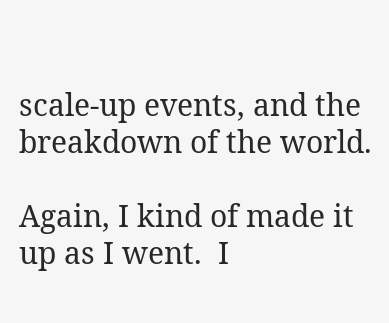scale-up events, and the breakdown of the world.

Again, I kind of made it up as I went.  I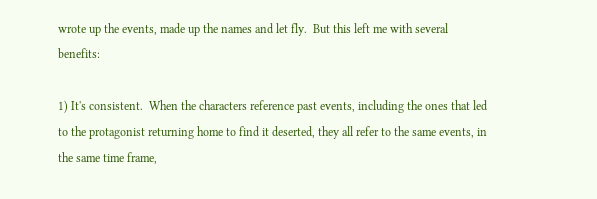wrote up the events, made up the names and let fly.  But this left me with several benefits:

1) It's consistent.  When the characters reference past events, including the ones that led to the protagonist returning home to find it deserted, they all refer to the same events, in the same time frame,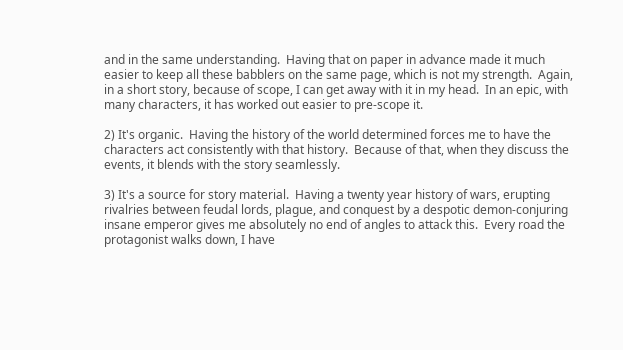and in the same understanding.  Having that on paper in advance made it much easier to keep all these babblers on the same page, which is not my strength.  Again, in a short story, because of scope, I can get away with it in my head.  In an epic, with many characters, it has worked out easier to pre-scope it.

2) It's organic.  Having the history of the world determined forces me to have the characters act consistently with that history.  Because of that, when they discuss the events, it blends with the story seamlessly.

3) It's a source for story material.  Having a twenty year history of wars, erupting rivalries between feudal lords, plague, and conquest by a despotic demon-conjuring insane emperor gives me absolutely no end of angles to attack this.  Every road the protagonist walks down, I have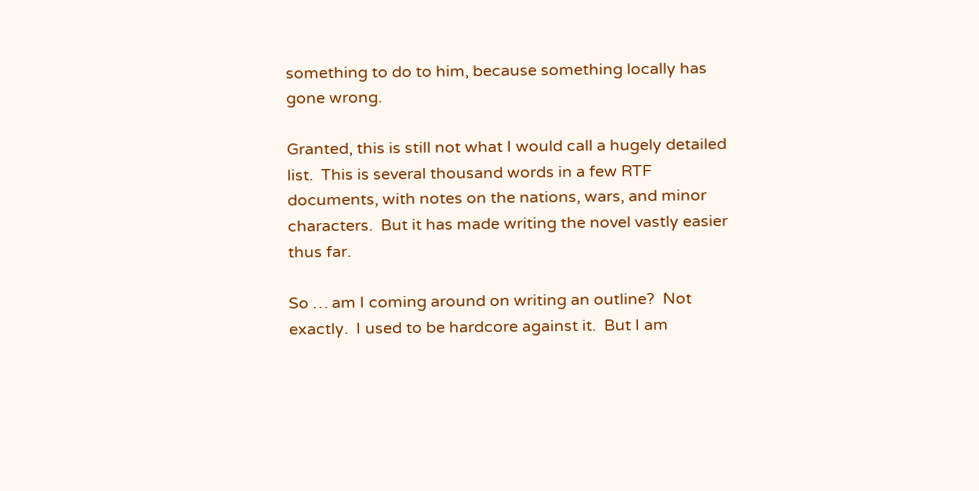something to do to him, because something locally has gone wrong.

Granted, this is still not what I would call a hugely detailed list.  This is several thousand words in a few RTF documents, with notes on the nations, wars, and minor characters.  But it has made writing the novel vastly easier thus far.

So … am I coming around on writing an outline?  Not exactly.  I used to be hardcore against it.  But I am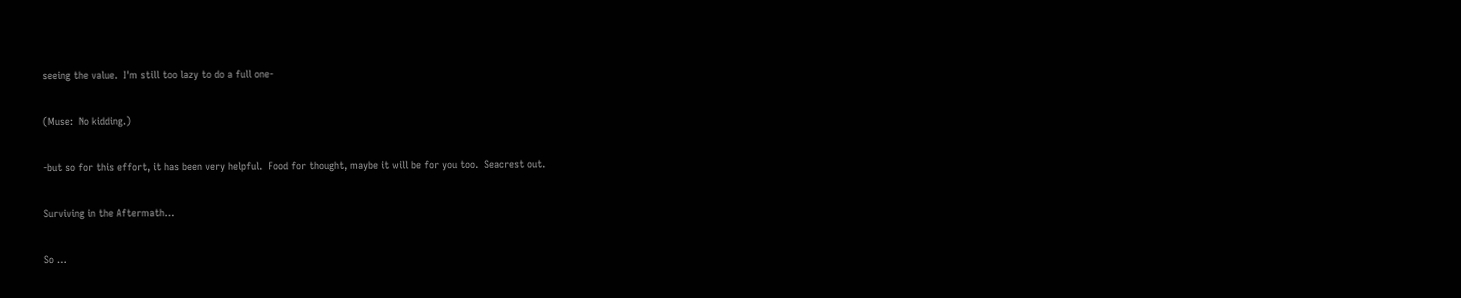seeing the value.  I'm still too lazy to do a full one-

(Muse:  No kidding.)

-but so for this effort, it has been very helpful.  Food for thought, maybe it will be for you too.  Seacrest out.

Surviving in the Aftermath…

So …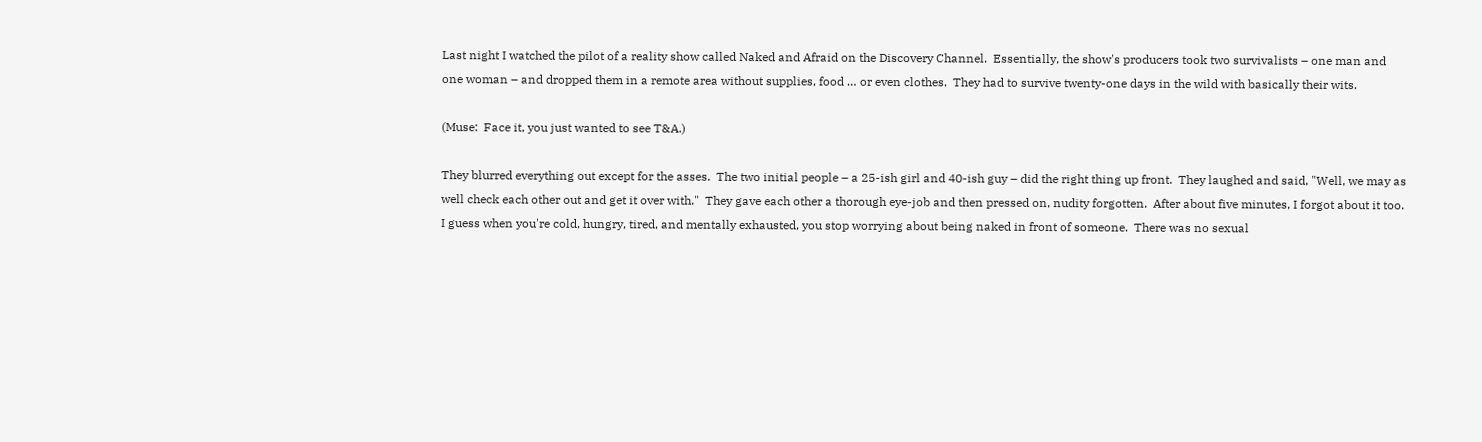Last night I watched the pilot of a reality show called Naked and Afraid on the Discovery Channel.  Essentially, the show's producers took two survivalists – one man and one woman – and dropped them in a remote area without supplies, food … or even clothes.  They had to survive twenty-one days in the wild with basically their wits.

(Muse:  Face it, you just wanted to see T&A.)

They blurred everything out except for the asses.  The two initial people – a 25-ish girl and 40-ish guy – did the right thing up front.  They laughed and said, "Well, we may as well check each other out and get it over with."  They gave each other a thorough eye-job and then pressed on, nudity forgotten.  After about five minutes, I forgot about it too.  I guess when you're cold, hungry, tired, and mentally exhausted, you stop worrying about being naked in front of someone.  There was no sexual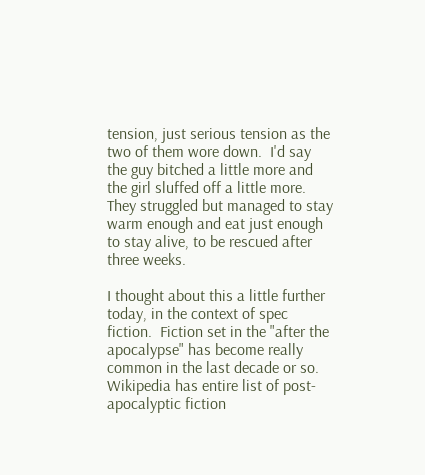tension, just serious tension as the two of them wore down.  I'd say the guy bitched a little more and the girl sluffed off a little more.  They struggled but managed to stay warm enough and eat just enough to stay alive, to be rescued after three weeks.

I thought about this a little further today, in the context of spec fiction.  Fiction set in the "after the apocalypse" has become really common in the last decade or so.  Wikipedia has entire list of post-apocalyptic fiction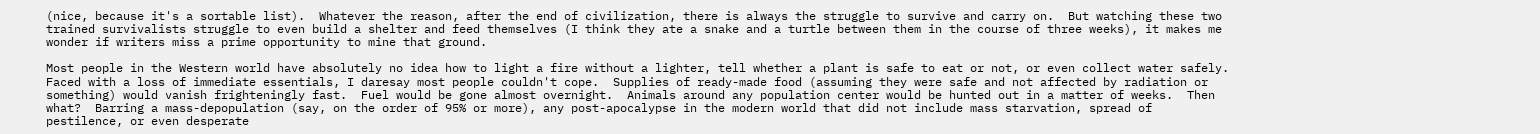(nice, because it's a sortable list).  Whatever the reason, after the end of civilization, there is always the struggle to survive and carry on.  But watching these two trained survivalists struggle to even build a shelter and feed themselves (I think they ate a snake and a turtle between them in the course of three weeks), it makes me wonder if writers miss a prime opportunity to mine that ground.

Most people in the Western world have absolutely no idea how to light a fire without a lighter, tell whether a plant is safe to eat or not, or even collect water safely.  Faced with a loss of immediate essentials, I daresay most people couldn't cope.  Supplies of ready-made food (assuming they were safe and not affected by radiation or something) would vanish frighteningly fast.  Fuel would be gone almost overnight.  Animals around any population center would be hunted out in a matter of weeks.  Then what?  Barring a mass-depopulation (say, on the order of 95% or more), any post-apocalypse in the modern world that did not include mass starvation, spread of pestilence, or even desperate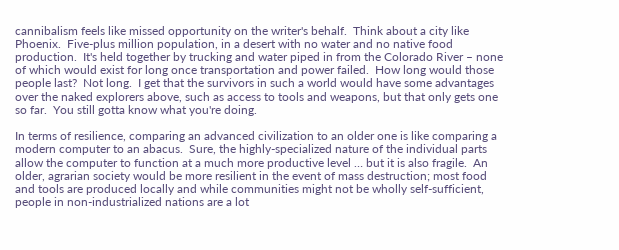cannibalism feels like missed opportunity on the writer's behalf.  Think about a city like Phoenix.  Five-plus million population, in a desert with no water and no native food production.  It's held together by trucking and water piped in from the Colorado River – none of which would exist for long once transportation and power failed.  How long would those people last?  Not long.  I get that the survivors in such a world would have some advantages over the naked explorers above, such as access to tools and weapons, but that only gets one so far.  You still gotta know what you're doing.

In terms of resilience, comparing an advanced civilization to an older one is like comparing a modern computer to an abacus.  Sure, the highly-specialized nature of the individual parts allow the computer to function at a much more productive level … but it is also fragile.  An older, agrarian society would be more resilient in the event of mass destruction; most food and tools are produced locally and while communities might not be wholly self-sufficient, people in non-industrialized nations are a lot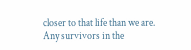closer to that life than we are.  Any survivors in the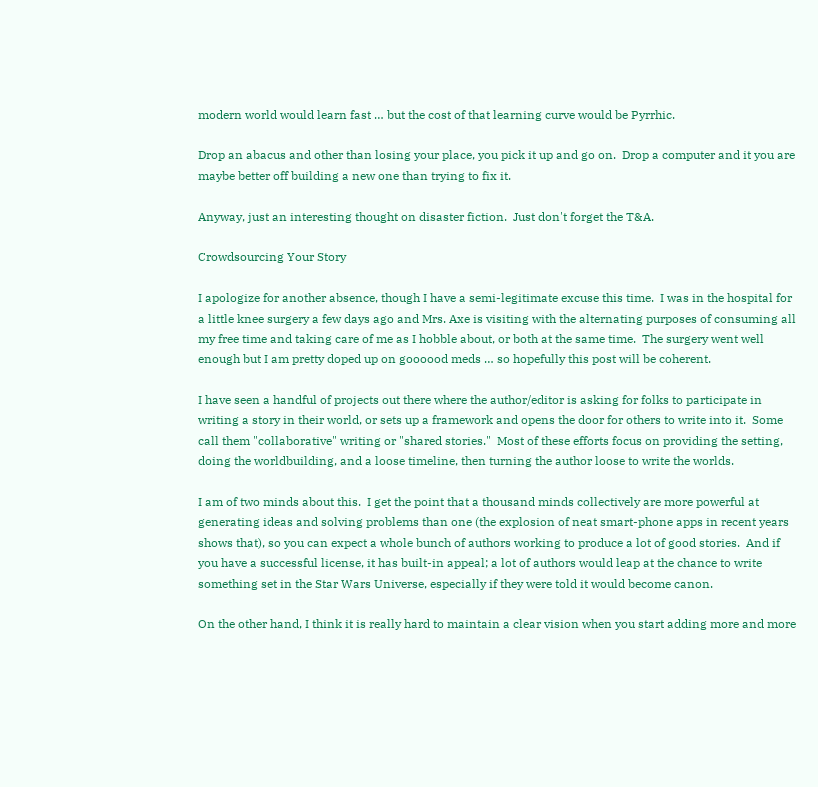modern world would learn fast … but the cost of that learning curve would be Pyrrhic.

Drop an abacus and other than losing your place, you pick it up and go on.  Drop a computer and it you are maybe better off building a new one than trying to fix it.

Anyway, just an interesting thought on disaster fiction.  Just don't forget the T&A.

Crowdsourcing Your Story

I apologize for another absence, though I have a semi-legitimate excuse this time.  I was in the hospital for a little knee surgery a few days ago and Mrs. Axe is visiting with the alternating purposes of consuming all my free time and taking care of me as I hobble about, or both at the same time.  The surgery went well enough but I am pretty doped up on goooood meds … so hopefully this post will be coherent.

I have seen a handful of projects out there where the author/editor is asking for folks to participate in writing a story in their world, or sets up a framework and opens the door for others to write into it.  Some call them "collaborative" writing or "shared stories."  Most of these efforts focus on providing the setting, doing the worldbuilding, and a loose timeline, then turning the author loose to write the worlds.

I am of two minds about this.  I get the point that a thousand minds collectively are more powerful at generating ideas and solving problems than one (the explosion of neat smart-phone apps in recent years shows that), so you can expect a whole bunch of authors working to produce a lot of good stories.  And if you have a successful license, it has built-in appeal; a lot of authors would leap at the chance to write something set in the Star Wars Universe, especially if they were told it would become canon.

On the other hand, I think it is really hard to maintain a clear vision when you start adding more and more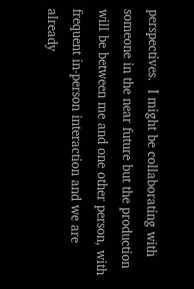perspectives.  I might be collaborating with someone in the near future but the production will be between me and one other person, with frequent in-person interaction and we are already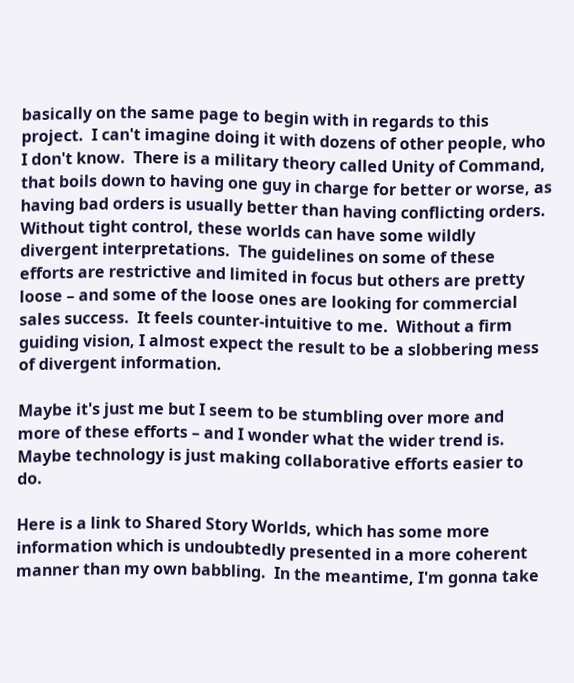basically on the same page to begin with in regards to this project.  I can't imagine doing it with dozens of other people, who I don't know.  There is a military theory called Unity of Command, that boils down to having one guy in charge for better or worse, as having bad orders is usually better than having conflicting orders.  Without tight control, these worlds can have some wildly divergent interpretations.  The guidelines on some of these efforts are restrictive and limited in focus but others are pretty loose – and some of the loose ones are looking for commercial sales success.  It feels counter-intuitive to me.  Without a firm guiding vision, I almost expect the result to be a slobbering mess of divergent information.

Maybe it's just me but I seem to be stumbling over more and more of these efforts – and I wonder what the wider trend is.  Maybe technology is just making collaborative efforts easier to do.

Here is a link to Shared Story Worlds, which has some more information which is undoubtedly presented in a more coherent manner than my own babbling.  In the meantime, I'm gonna take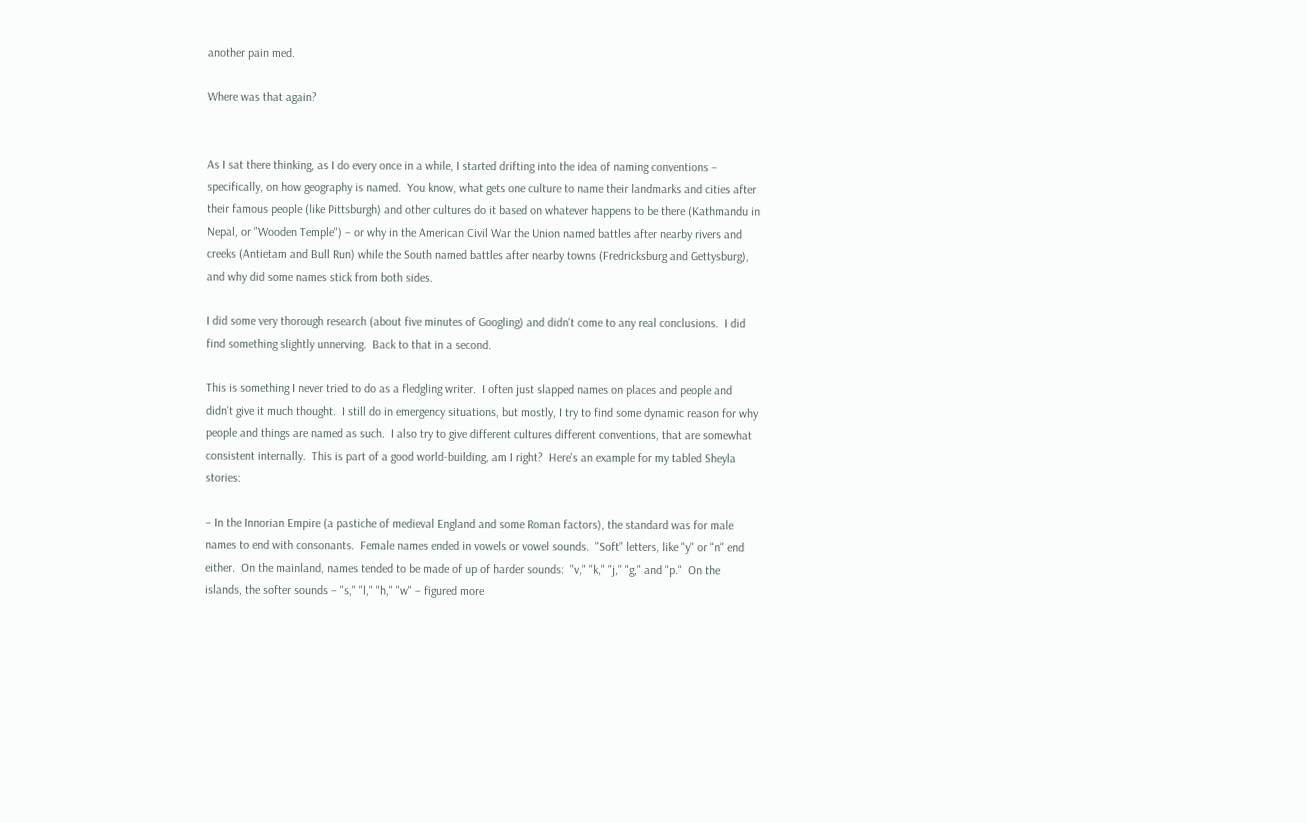another pain med.

Where was that again?


As I sat there thinking, as I do every once in a while, I started drifting into the idea of naming conventions – specifically, on how geography is named.  You know, what gets one culture to name their landmarks and cities after their famous people (like Pittsburgh) and other cultures do it based on whatever happens to be there (Kathmandu in Nepal, or "Wooden Temple") – or why in the American Civil War the Union named battles after nearby rivers and creeks (Antietam and Bull Run) while the South named battles after nearby towns (Fredricksburg and Gettysburg), and why did some names stick from both sides.

I did some very thorough research (about five minutes of Googling) and didn't come to any real conclusions.  I did find something slightly unnerving.  Back to that in a second.

This is something I never tried to do as a fledgling writer.  I often just slapped names on places and people and didn't give it much thought.  I still do in emergency situations, but mostly, I try to find some dynamic reason for why people and things are named as such.  I also try to give different cultures different conventions, that are somewhat consistent internally.  This is part of a good world-building, am I right?  Here's an example for my tabled Sheyla stories:

– In the Innorian Empire (a pastiche of medieval England and some Roman factors), the standard was for male names to end with consonants.  Female names ended in vowels or vowel sounds.  "Soft" letters, like "y" or "n" end either.  On the mainland, names tended to be made of up of harder sounds:  "v," "k," "j," "g," and "p."  On the islands, the softer sounds – "s," "l," "h," "w" – figured more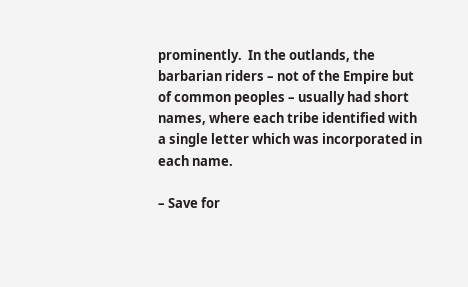prominently.  In the outlands, the barbarian riders – not of the Empire but of common peoples – usually had short names, where each tribe identified with a single letter which was incorporated in each name.

– Save for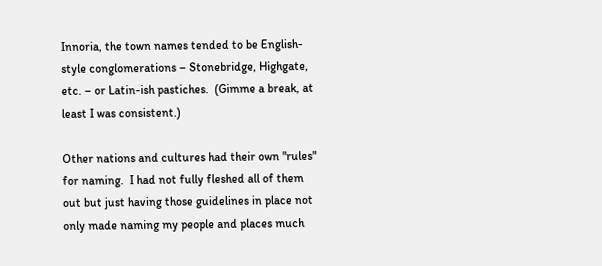Innoria, the town names tended to be English-style conglomerations – Stonebridge, Highgate, etc. – or Latin-ish pastiches.  (Gimme a break, at least I was consistent.)

Other nations and cultures had their own "rules" for naming.  I had not fully fleshed all of them out but just having those guidelines in place not only made naming my people and places much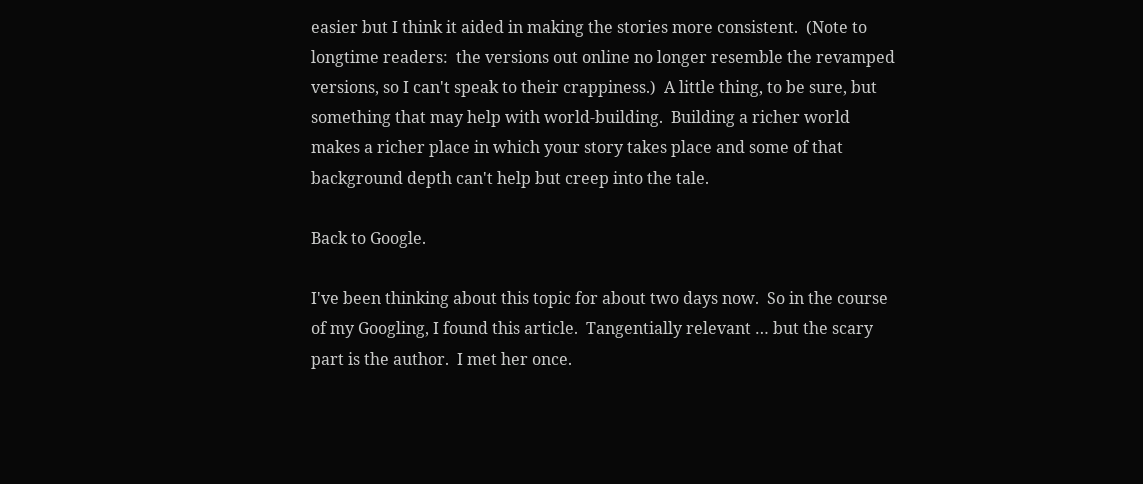easier but I think it aided in making the stories more consistent.  (Note to longtime readers:  the versions out online no longer resemble the revamped versions, so I can't speak to their crappiness.)  A little thing, to be sure, but something that may help with world-building.  Building a richer world makes a richer place in which your story takes place and some of that background depth can't help but creep into the tale.

Back to Google.

I've been thinking about this topic for about two days now.  So in the course of my Googling, I found this article.  Tangentially relevant … but the scary part is the author.  I met her once.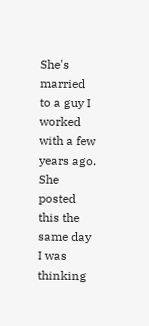She's married to a guy I worked with a few years ago.  She posted this the same day I was thinking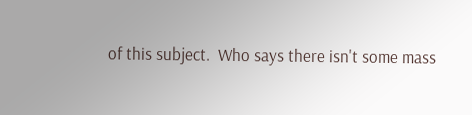of this subject.  Who says there isn't some mass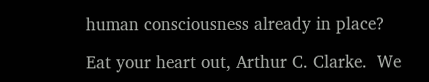human consciousness already in place?

Eat your heart out, Arthur C. Clarke.  We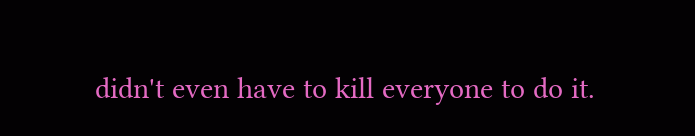didn't even have to kill everyone to do it.